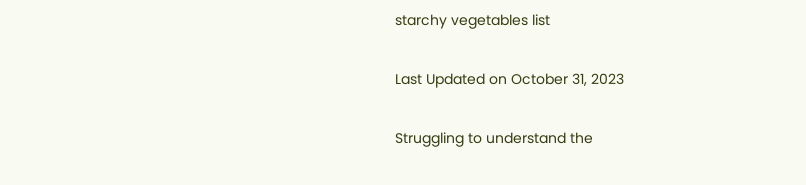starchy vegetables list

Last Updated on October 31, 2023

Struggling to understand the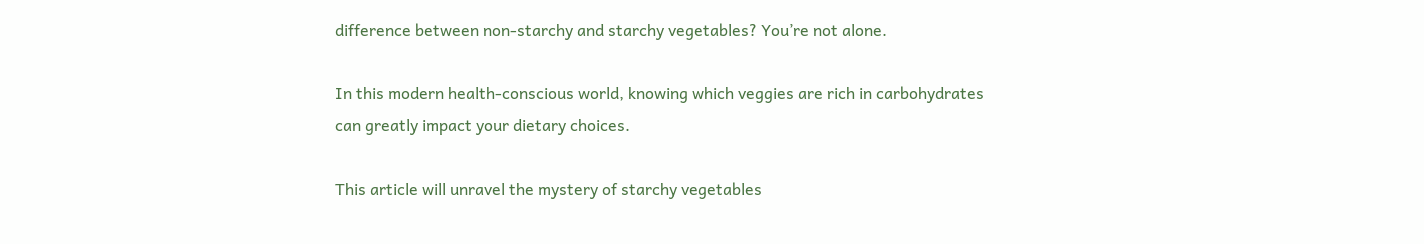difference between non-starchy and starchy vegetables? You’re not alone.

In this modern health-conscious world, knowing which veggies are rich in carbohydrates can greatly impact your dietary choices.

This article will unravel the mystery of starchy vegetables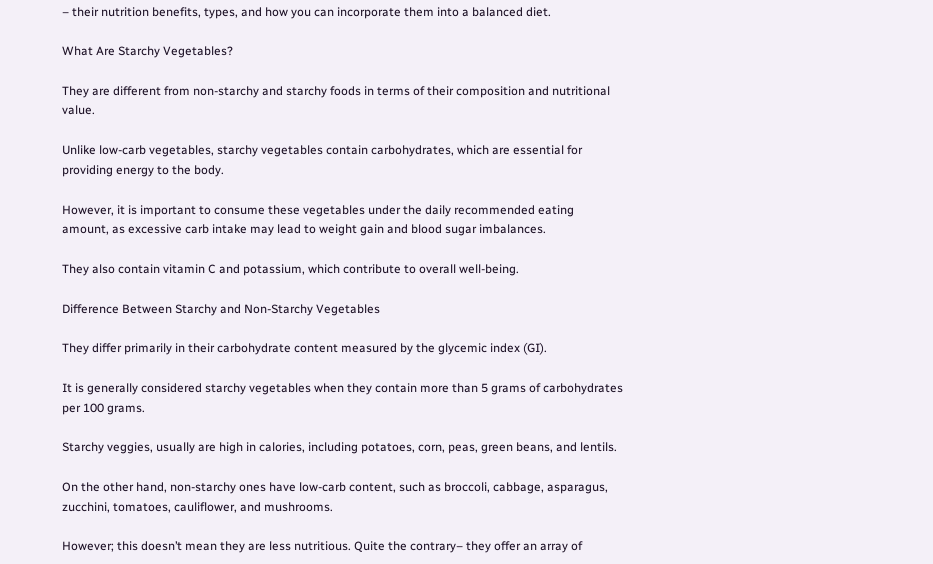– their nutrition benefits, types, and how you can incorporate them into a balanced diet.

What Are Starchy Vegetables?

They are different from non-starchy and starchy foods in terms of their composition and nutritional value.

Unlike low-carb vegetables, starchy vegetables contain carbohydrates, which are essential for providing energy to the body.

However, it is important to consume these vegetables under the daily recommended eating amount, as excessive carb intake may lead to weight gain and blood sugar imbalances.

They also contain vitamin C and potassium, which contribute to overall well-being.

Difference Between Starchy and Non-Starchy Vegetables

They differ primarily in their carbohydrate content measured by the glycemic index (GI).

It is generally considered starchy vegetables when they contain more than 5 grams of carbohydrates per 100 grams.

Starchy veggies, usually are high in calories, including potatoes, corn, peas, green beans, and lentils.

On the other hand, non-starchy ones have low-carb content, such as broccoli, cabbage, asparagus, zucchini, tomatoes, cauliflower, and mushrooms.

However; this doesn’t mean they are less nutritious. Quite the contrary– they offer an array of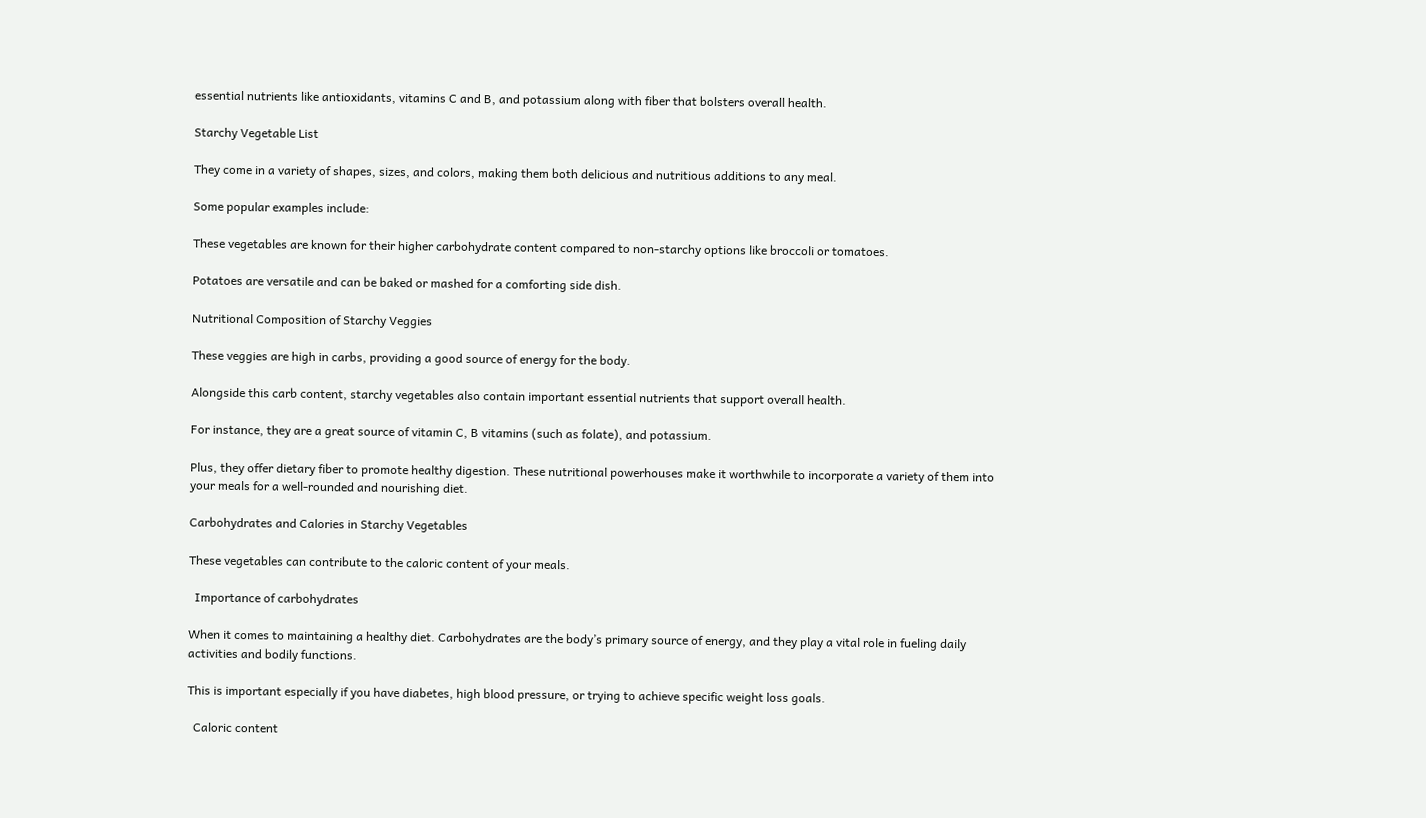essential nutrients like antioxidants, vitamins C and B, and potassium along with fiber that bolsters overall health.

Starchy Vegetable List

They come in a variety of shapes, sizes, and colors, making them both delicious and nutritious additions to any meal.

Some popular examples include:

These vegetables are known for their higher carbohydrate content compared to non-starchy options like broccoli or tomatoes.

Potatoes are versatile and can be baked or mashed for a comforting side dish.

Nutritional Composition of Starchy Veggies

These veggies are high in carbs, providing a good source of energy for the body.

Alongside this carb content, starchy vegetables also contain important essential nutrients that support overall health.

For instance, they are a great source of vitamin C, B vitamins (such as folate), and potassium.

Plus, they offer dietary fiber to promote healthy digestion. These nutritional powerhouses make it worthwhile to incorporate a variety of them into your meals for a well-rounded and nourishing diet.

Carbohydrates and Calories in Starchy Vegetables

These vegetables can contribute to the caloric content of your meals.

  Importance of carbohydrates

When it comes to maintaining a healthy diet. Carbohydrates are the body’s primary source of energy, and they play a vital role in fueling daily activities and bodily functions.

This is important especially if you have diabetes, high blood pressure, or trying to achieve specific weight loss goals.

  Caloric content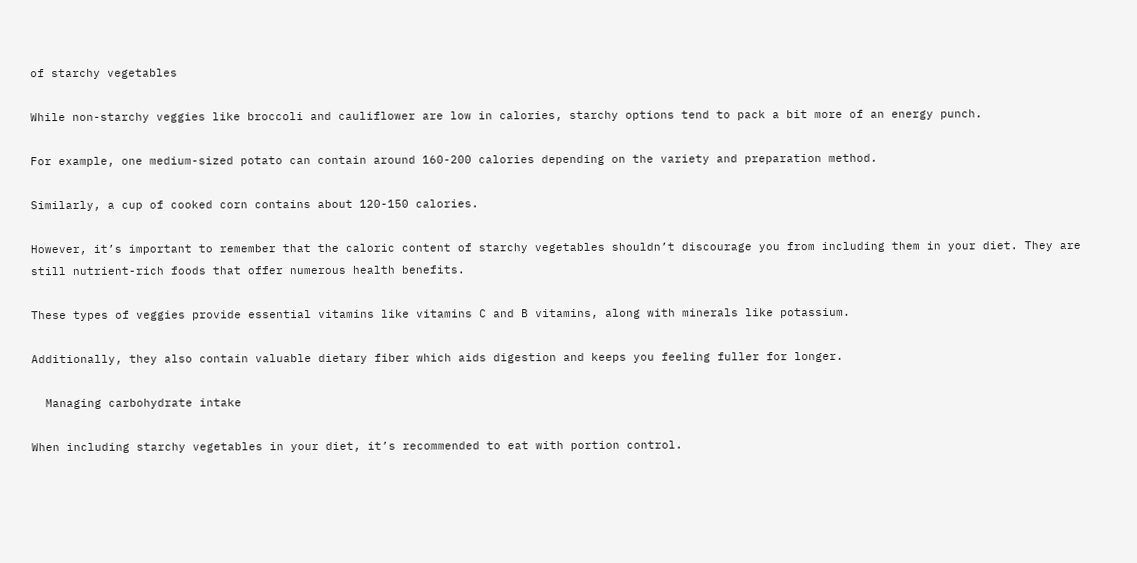of starchy vegetables

While non-starchy veggies like broccoli and cauliflower are low in calories, starchy options tend to pack a bit more of an energy punch.

For example, one medium-sized potato can contain around 160-200 calories depending on the variety and preparation method.

Similarly, a cup of cooked corn contains about 120-150 calories.

However, it’s important to remember that the caloric content of starchy vegetables shouldn’t discourage you from including them in your diet. They are still nutrient-rich foods that offer numerous health benefits.

These types of veggies provide essential vitamins like vitamins C and B vitamins, along with minerals like potassium.

Additionally, they also contain valuable dietary fiber which aids digestion and keeps you feeling fuller for longer.

  Managing carbohydrate intake

When including starchy vegetables in your diet, it’s recommended to eat with portion control.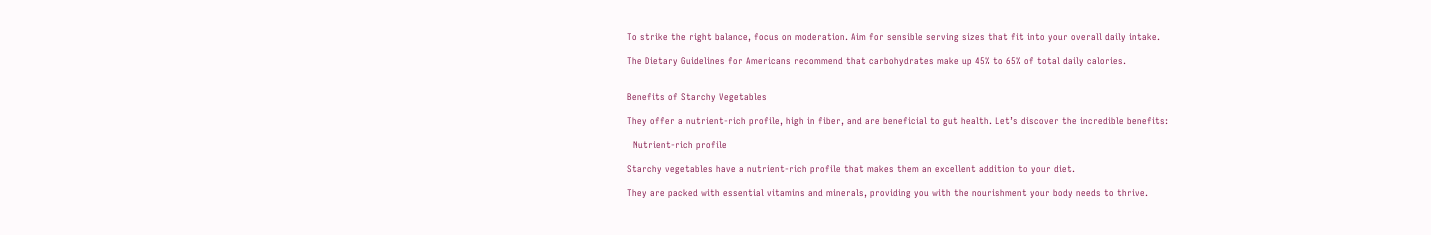To strike the right balance, focus on moderation. Aim for sensible serving sizes that fit into your overall daily intake.

The Dietary Guidelines for Americans recommend that carbohydrates make up 45% to 65% of total daily calories.


Benefits of Starchy Vegetables

They offer a nutrient-rich profile, high in fiber, and are beneficial to gut health. Let’s discover the incredible benefits:

  Nutrient-rich profile

Starchy vegetables have a nutrient-rich profile that makes them an excellent addition to your diet.

They are packed with essential vitamins and minerals, providing you with the nourishment your body needs to thrive.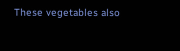These vegetables also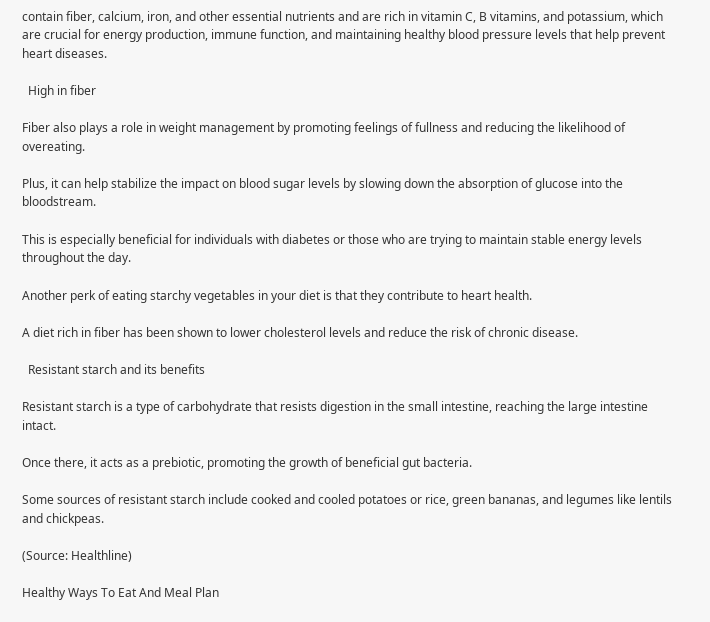contain fiber, calcium, iron, and other essential nutrients and are rich in vitamin C, B vitamins, and potassium, which are crucial for energy production, immune function, and maintaining healthy blood pressure levels that help prevent heart diseases.

  High in fiber

Fiber also plays a role in weight management by promoting feelings of fullness and reducing the likelihood of overeating.

Plus, it can help stabilize the impact on blood sugar levels by slowing down the absorption of glucose into the bloodstream.

This is especially beneficial for individuals with diabetes or those who are trying to maintain stable energy levels throughout the day.

Another perk of eating starchy vegetables in your diet is that they contribute to heart health.

A diet rich in fiber has been shown to lower cholesterol levels and reduce the risk of chronic disease.

  Resistant starch and its benefits

Resistant starch is a type of carbohydrate that resists digestion in the small intestine, reaching the large intestine intact.

Once there, it acts as a prebiotic, promoting the growth of beneficial gut bacteria.

Some sources of resistant starch include cooked and cooled potatoes or rice, green bananas, and legumes like lentils and chickpeas.

(Source: Healthline)

Healthy Ways To Eat And Meal Plan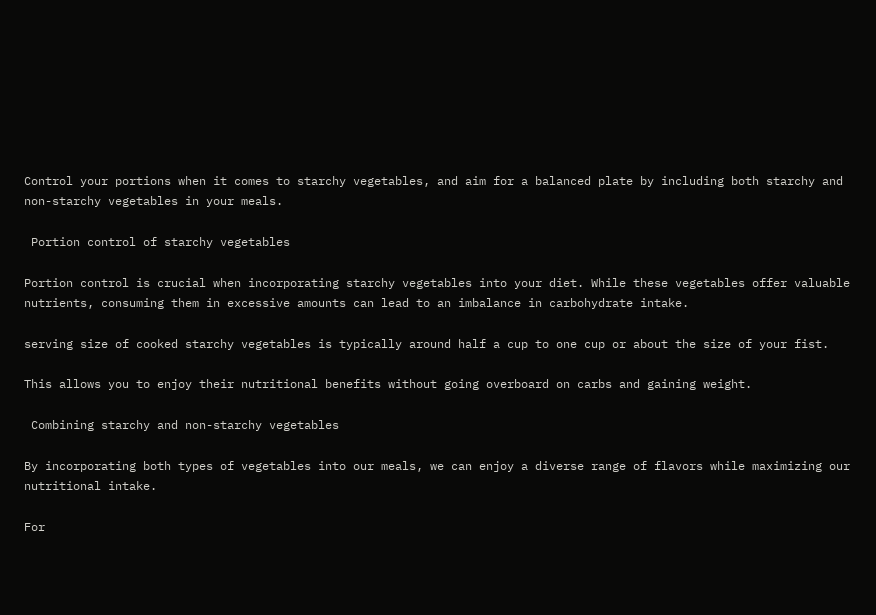Control your portions when it comes to starchy vegetables, and aim for a balanced plate by including both starchy and non-starchy vegetables in your meals.

 Portion control of starchy vegetables

Portion control is crucial when incorporating starchy vegetables into your diet. While these vegetables offer valuable nutrients, consuming them in excessive amounts can lead to an imbalance in carbohydrate intake.

serving size of cooked starchy vegetables is typically around half a cup to one cup or about the size of your fist.

This allows you to enjoy their nutritional benefits without going overboard on carbs and gaining weight.

 Combining starchy and non-starchy vegetables

By incorporating both types of vegetables into our meals, we can enjoy a diverse range of flavors while maximizing our nutritional intake.

For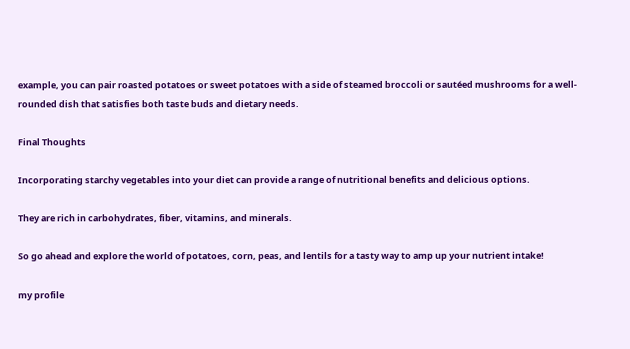example, you can pair roasted potatoes or sweet potatoes with a side of steamed broccoli or sautéed mushrooms for a well-rounded dish that satisfies both taste buds and dietary needs.

Final Thoughts

Incorporating starchy vegetables into your diet can provide a range of nutritional benefits and delicious options.

They are rich in carbohydrates, fiber, vitamins, and minerals.

So go ahead and explore the world of potatoes, corn, peas, and lentils for a tasty way to amp up your nutrient intake!

my profile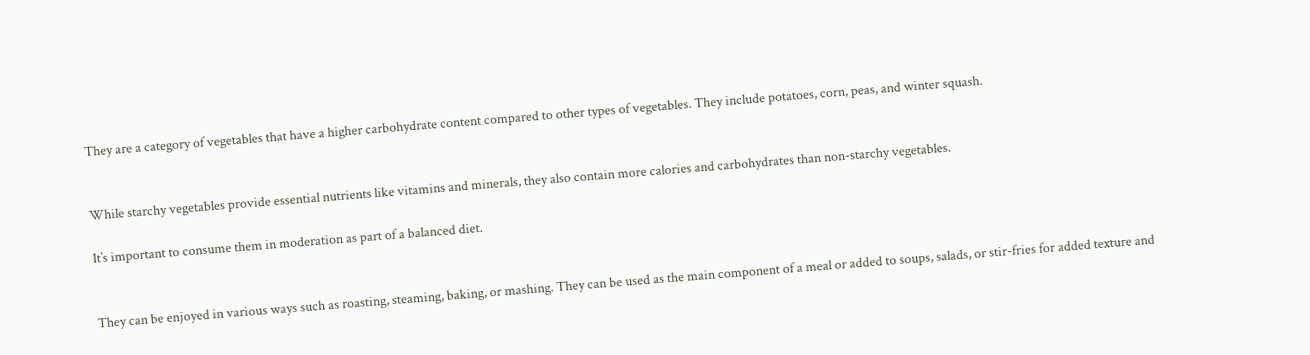They are a category of vegetables that have a higher carbohydrate content compared to other types of vegetables. They include potatoes, corn, peas, and winter squash.


While starchy vegetables provide essential nutrients like vitamins and minerals, they also contain more calories and carbohydrates than non-starchy vegetables.

It’s important to consume them in moderation as part of a balanced diet.


They can be enjoyed in various ways such as roasting, steaming, baking, or mashing. They can be used as the main component of a meal or added to soups, salads, or stir-fries for added texture and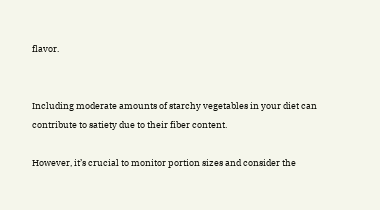flavor.


Including moderate amounts of starchy vegetables in your diet can contribute to satiety due to their fiber content.

However, it’s crucial to monitor portion sizes and consider the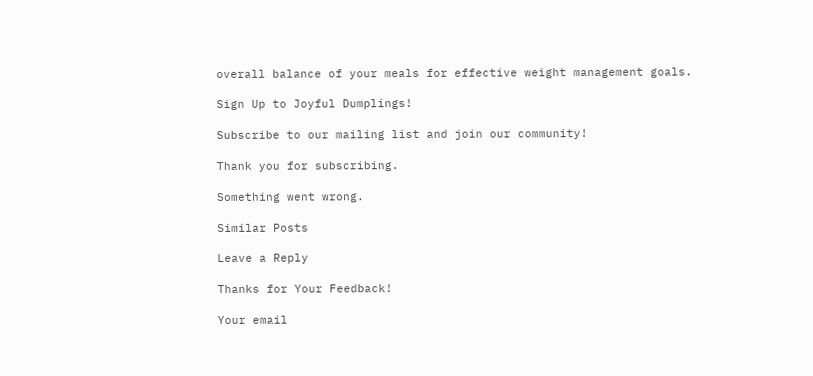overall balance of your meals for effective weight management goals.

Sign Up to Joyful Dumplings!

Subscribe to our mailing list and join our community!

Thank you for subscribing.

Something went wrong.

Similar Posts

Leave a Reply

Thanks for Your Feedback!

Your email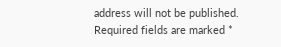address will not be published. Required fields are marked *